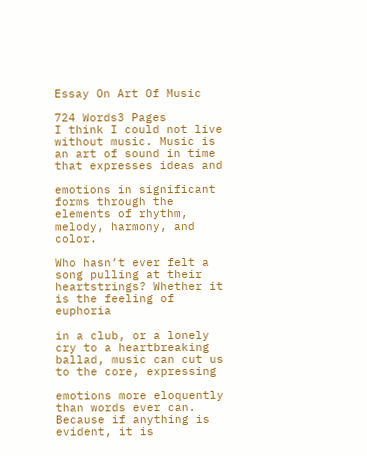Essay On Art Of Music

724 Words3 Pages
I think I could not live without music. Music is an art of sound in time that expresses ideas and

emotions in significant forms through the elements of rhythm, melody, harmony, and color.

Who hasn’t ever felt a song pulling at their heartstrings? Whether it is the feeling of euphoria

in a club, or a lonely cry to a heartbreaking ballad, music can cut us to the core, expressing

emotions more eloquently than words ever can. Because if anything is evident, it is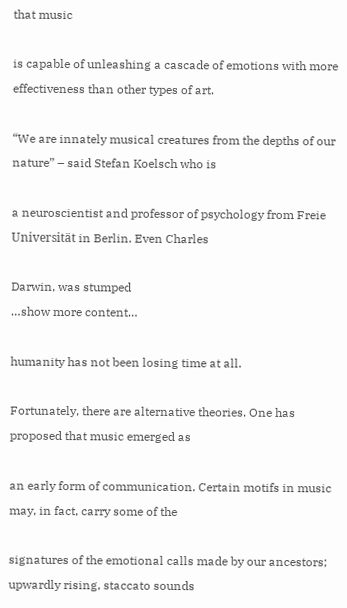that music

is capable of unleashing a cascade of emotions with more effectiveness than other types of art.

“We are innately musical creatures from the depths of our nature” – said Stefan Koelsch who is

a neuroscientist and professor of psychology from Freie Universität in Berlin. Even Charles

Darwin, was stumped
…show more content…

humanity has not been losing time at all.

Fortunately, there are alternative theories. One has proposed that music emerged as

an early form of communication. Certain motifs in music may, in fact, carry some of the

signatures of the emotional calls made by our ancestors; upwardly rising, staccato sounds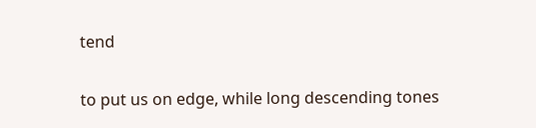tend

to put us on edge, while long descending tones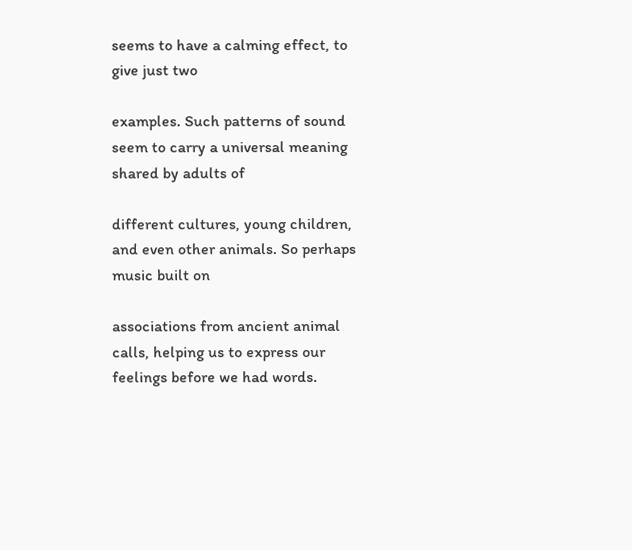seems to have a calming effect, to give just two

examples. Such patterns of sound seem to carry a universal meaning shared by adults of

different cultures, young children, and even other animals. So perhaps music built on

associations from ancient animal calls, helping us to express our feelings before we had words.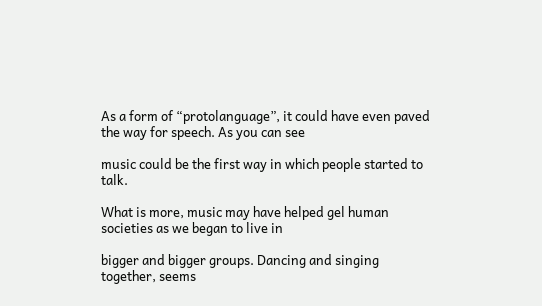As a form of “protolanguage”, it could have even paved the way for speech. As you can see

music could be the first way in which people started to talk.

What is more, music may have helped gel human societies as we began to live in

bigger and bigger groups. Dancing and singing together, seems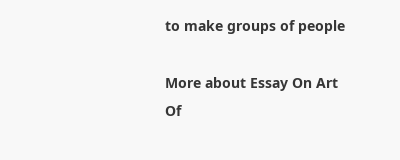to make groups of people

More about Essay On Art Of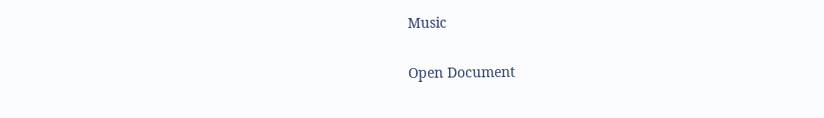Music

Open Document